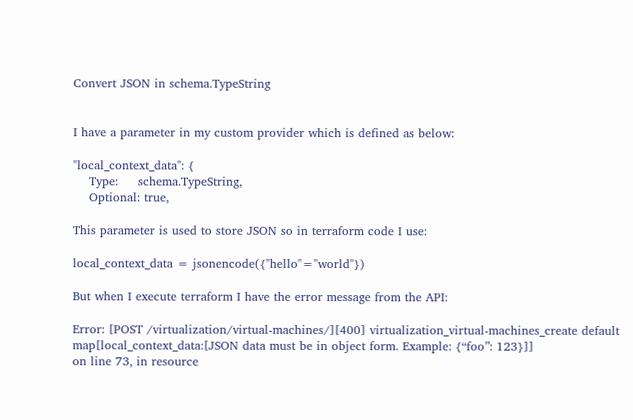Convert JSON in schema.TypeString


I have a parameter in my custom provider which is defined as below:

"local_context_data": {
    Type:     schema.TypeString,
    Optional: true,

This parameter is used to store JSON so in terraform code I use:

local_context_data = jsonencode({"hello"="world"})

But when I execute terraform I have the error message from the API:

Error: [POST /virtualization/virtual-machines/][400] virtualization_virtual-machines_create default map[local_context_data:[JSON data must be in object form. Example: {“foo”: 123}]]
on line 73, in resource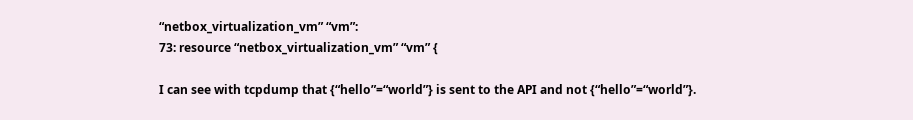“netbox_virtualization_vm” “vm”:
73: resource “netbox_virtualization_vm” “vm” {

I can see with tcpdump that {“hello”=“world”} is sent to the API and not {“hello”=“world”}.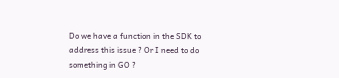Do we have a function in the SDK to address this issue ? Or I need to do something in GO ?